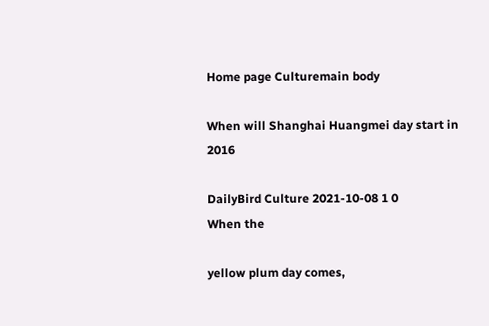Home page Culturemain body

When will Shanghai Huangmei day start in 2016

DailyBird Culture 2021-10-08 1 0
When the

yellow plum day comes,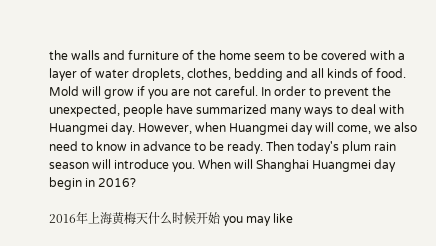the walls and furniture of the home seem to be covered with a layer of water droplets, clothes, bedding and all kinds of food. Mold will grow if you are not careful. In order to prevent the unexpected, people have summarized many ways to deal with Huangmei day. However, when Huangmei day will come, we also need to know in advance to be ready. Then today's plum rain season will introduce you. When will Shanghai Huangmei day begin in 2016?

2016年上海黄梅天什么时候开始 you may like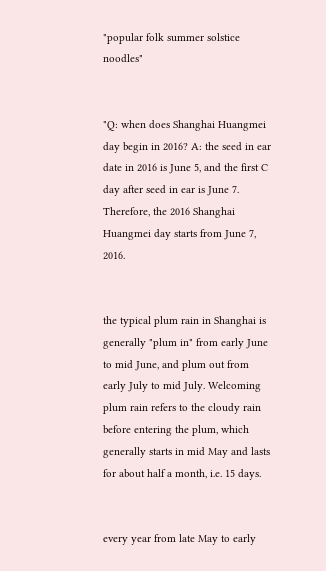"popular folk summer solstice noodles"


"Q: when does Shanghai Huangmei day begin in 2016? A: the seed in ear date in 2016 is June 5, and the first C day after seed in ear is June 7. Therefore, the 2016 Shanghai Huangmei day starts from June 7, 2016.


the typical plum rain in Shanghai is generally "plum in" from early June to mid June, and plum out from early July to mid July. Welcoming plum rain refers to the cloudy rain before entering the plum, which generally starts in mid May and lasts for about half a month, i.e. 15 days.


every year from late May to early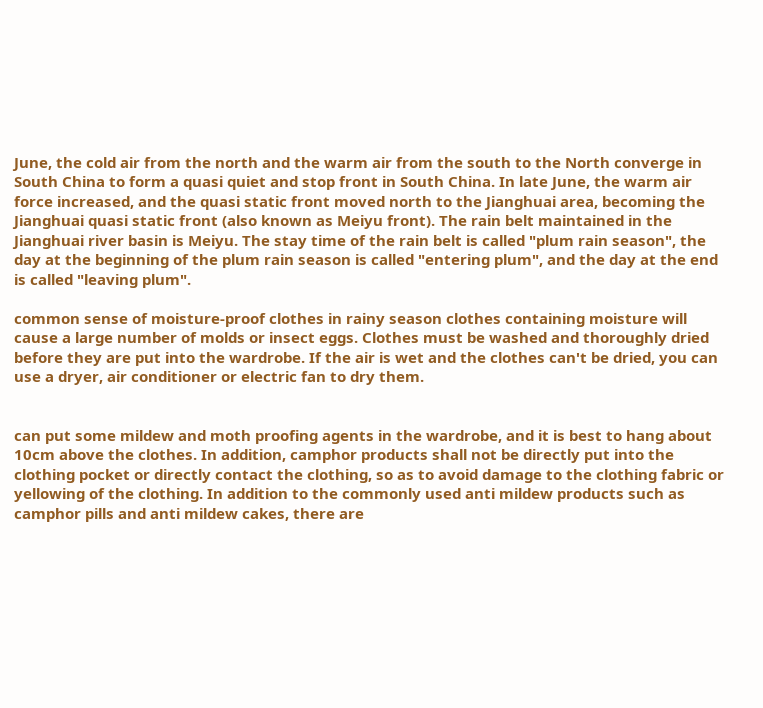June, the cold air from the north and the warm air from the south to the North converge in South China to form a quasi quiet and stop front in South China. In late June, the warm air force increased, and the quasi static front moved north to the Jianghuai area, becoming the Jianghuai quasi static front (also known as Meiyu front). The rain belt maintained in the Jianghuai river basin is Meiyu. The stay time of the rain belt is called "plum rain season", the day at the beginning of the plum rain season is called "entering plum", and the day at the end is called "leaving plum".

common sense of moisture-proof clothes in rainy season clothes containing moisture will cause a large number of molds or insect eggs. Clothes must be washed and thoroughly dried before they are put into the wardrobe. If the air is wet and the clothes can't be dried, you can use a dryer, air conditioner or electric fan to dry them.


can put some mildew and moth proofing agents in the wardrobe, and it is best to hang about 10cm above the clothes. In addition, camphor products shall not be directly put into the clothing pocket or directly contact the clothing, so as to avoid damage to the clothing fabric or yellowing of the clothing. In addition to the commonly used anti mildew products such as camphor pills and anti mildew cakes, there are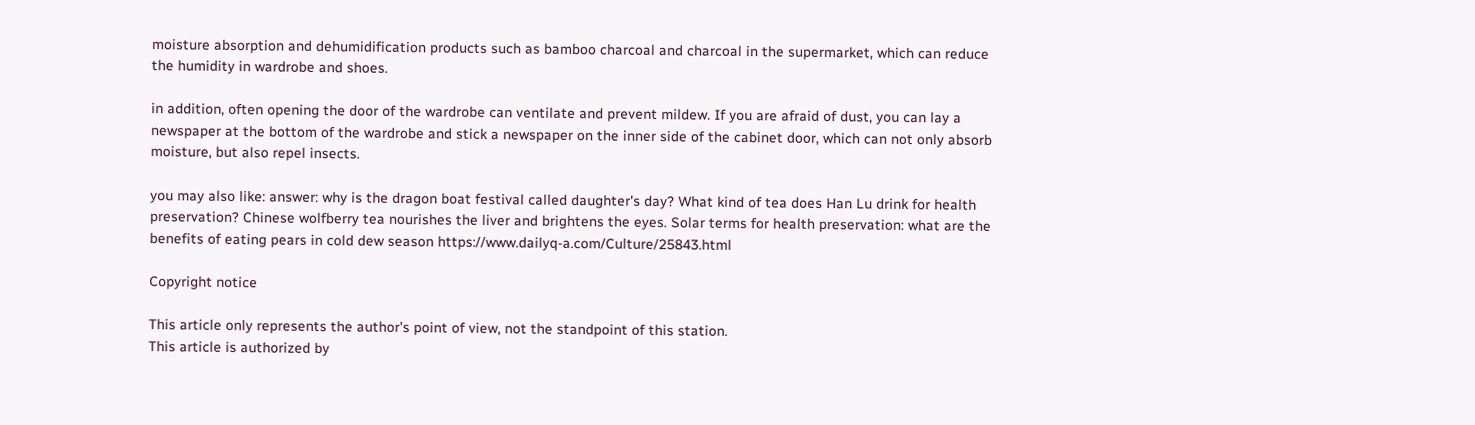moisture absorption and dehumidification products such as bamboo charcoal and charcoal in the supermarket, which can reduce the humidity in wardrobe and shoes.

in addition, often opening the door of the wardrobe can ventilate and prevent mildew. If you are afraid of dust, you can lay a newspaper at the bottom of the wardrobe and stick a newspaper on the inner side of the cabinet door, which can not only absorb moisture, but also repel insects.

you may also like: answer: why is the dragon boat festival called daughter's day? What kind of tea does Han Lu drink for health preservation? Chinese wolfberry tea nourishes the liver and brightens the eyes. Solar terms for health preservation: what are the benefits of eating pears in cold dew season https://www.dailyq-a.com/Culture/25843.html

Copyright notice

This article only represents the author's point of view, not the standpoint of this station.
This article is authorized by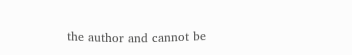the author and cannot be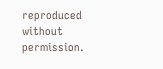reproduced without permission.